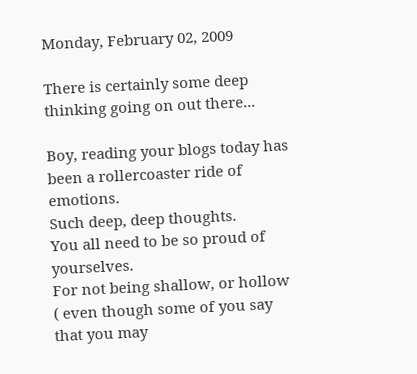Monday, February 02, 2009

There is certainly some deep thinking going on out there...

Boy, reading your blogs today has been a rollercoaster ride of emotions.
Such deep, deep thoughts.
You all need to be so proud of yourselves.
For not being shallow, or hollow ( even though some of you say that you may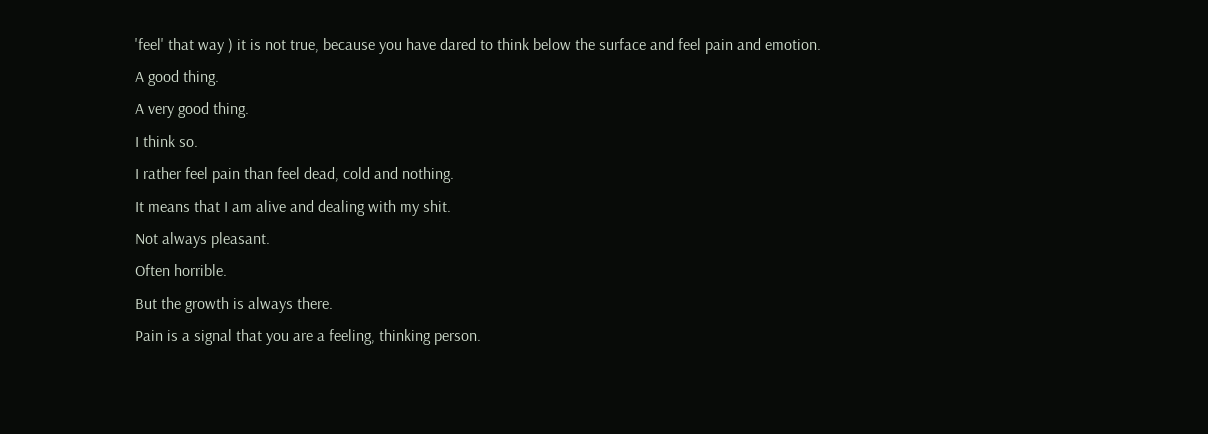'feel' that way ) it is not true, because you have dared to think below the surface and feel pain and emotion.
A good thing.
A very good thing.
I think so.
I rather feel pain than feel dead, cold and nothing.
It means that I am alive and dealing with my shit.
Not always pleasant.
Often horrible.
But the growth is always there.
Pain is a signal that you are a feeling, thinking person.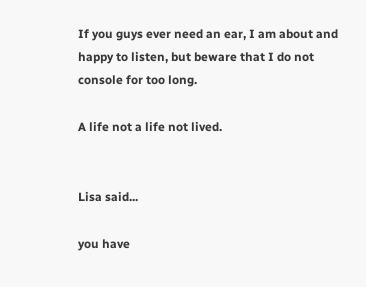If you guys ever need an ear, I am about and happy to listen, but beware that I do not console for too long.

A life not a life not lived.


Lisa said...

you have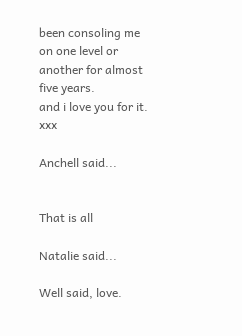been consoling me on one level or another for almost five years.
and i love you for it. xxx

Anchell said...


That is all

Natalie said...

Well said, love.